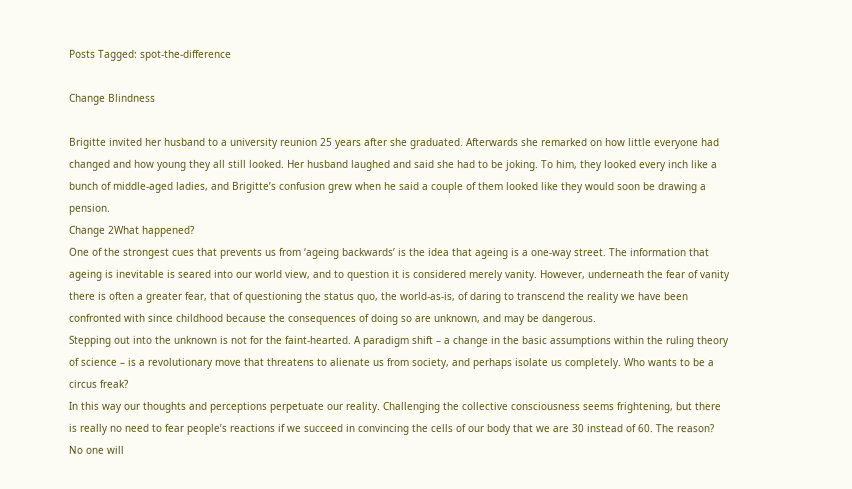Posts Tagged: spot-the-difference

Change Blindness

Brigitte invited her husband to a university reunion 25 years after she graduated. Afterwards she remarked on how little everyone had changed and how young they all still looked. Her husband laughed and said she had to be joking. To him, they looked every inch like a bunch of middle-aged ladies, and Brigitte’s confusion grew when he said a couple of them looked like they would soon be drawing a pension.
Change 2What happened?
One of the strongest cues that prevents us from ‘ageing backwards’ is the idea that ageing is a one-way street. The information that ageing is inevitable is seared into our world view, and to question it is considered merely vanity. However, underneath the fear of vanity there is often a greater fear, that of questioning the status quo, the world-as-is, of daring to transcend the reality we have been confronted with since childhood because the consequences of doing so are unknown, and may be dangerous.
Stepping out into the unknown is not for the faint-hearted. A paradigm shift – a change in the basic assumptions within the ruling theory of science – is a revolutionary move that threatens to alienate us from society, and perhaps isolate us completely. Who wants to be a circus freak?
In this way our thoughts and perceptions perpetuate our reality. Challenging the collective consciousness seems frightening, but there is really no need to fear people’s reactions if we succeed in convincing the cells of our body that we are 30 instead of 60. The reason? No one will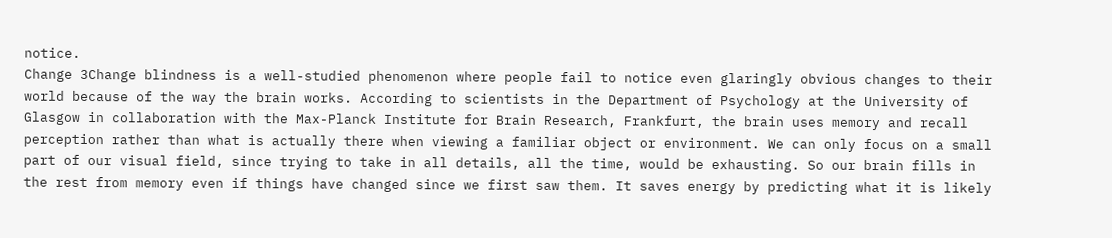notice.
Change 3Change blindness is a well-studied phenomenon where people fail to notice even glaringly obvious changes to their world because of the way the brain works. According to scientists in the Department of Psychology at the University of Glasgow in collaboration with the Max-Planck Institute for Brain Research, Frankfurt, the brain uses memory and recall perception rather than what is actually there when viewing a familiar object or environment. We can only focus on a small part of our visual field, since trying to take in all details, all the time, would be exhausting. So our brain fills in the rest from memory even if things have changed since we first saw them. It saves energy by predicting what it is likely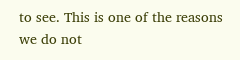to see. This is one of the reasons we do not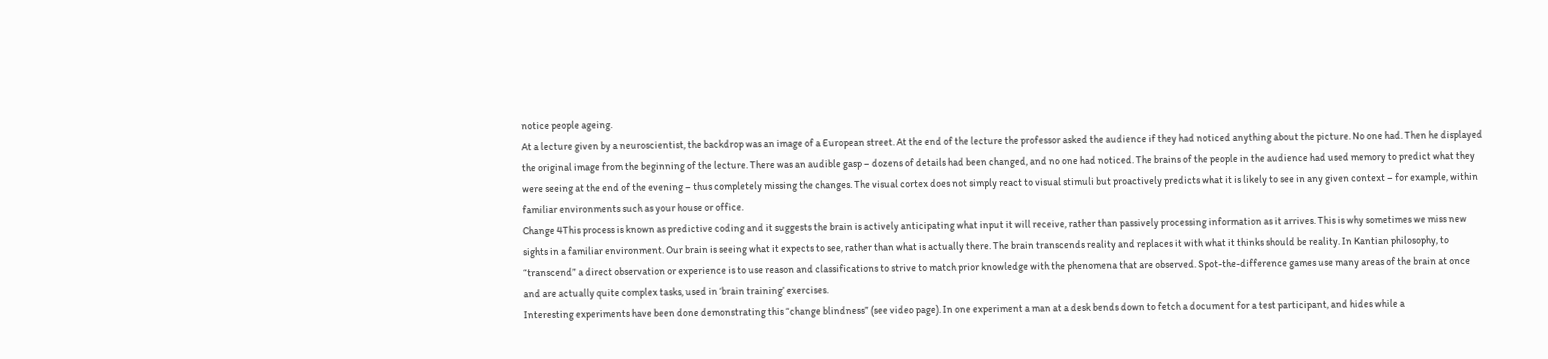notice people ageing.
At a lecture given by a neuroscientist, the backdrop was an image of a European street. At the end of the lecture the professor asked the audience if they had noticed anything about the picture. No one had. Then he displayed the original image from the beginning of the lecture. There was an audible gasp – dozens of details had been changed, and no one had noticed. The brains of the people in the audience had used memory to predict what they were seeing at the end of the evening – thus completely missing the changes. The visual cortex does not simply react to visual stimuli but proactively predicts what it is likely to see in any given context – for example, within familiar environments such as your house or office.
Change 4This process is known as predictive coding and it suggests the brain is actively anticipating what input it will receive, rather than passively processing information as it arrives. This is why sometimes we miss new sights in a familiar environment. Our brain is seeing what it expects to see, rather than what is actually there. The brain transcends reality and replaces it with what it thinks should be reality. In Kantian philosophy, to “transcend” a direct observation or experience is to use reason and classifications to strive to match prior knowledge with the phenomena that are observed. Spot-the-difference games use many areas of the brain at once and are actually quite complex tasks, used in ‘brain training’ exercises.
Interesting experiments have been done demonstrating this “change blindness” (see video page). In one experiment a man at a desk bends down to fetch a document for a test participant, and hides while a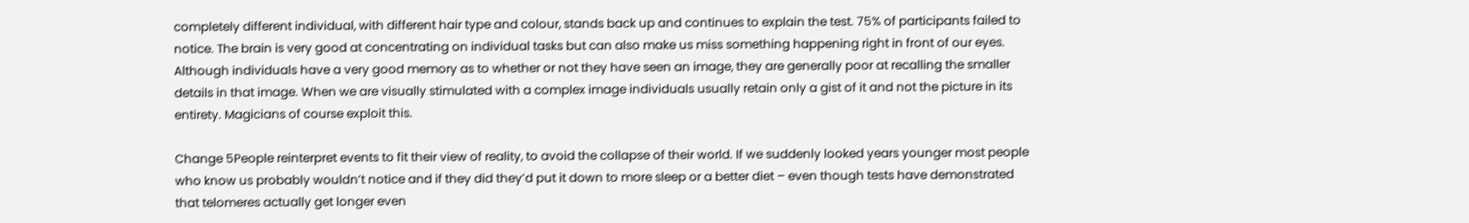completely different individual, with different hair type and colour, stands back up and continues to explain the test. 75% of participants failed to notice. The brain is very good at concentrating on individual tasks but can also make us miss something happening right in front of our eyes. Although individuals have a very good memory as to whether or not they have seen an image, they are generally poor at recalling the smaller details in that image. When we are visually stimulated with a complex image individuals usually retain only a gist of it and not the picture in its entirety. Magicians of course exploit this.

Change 5People reinterpret events to fit their view of reality, to avoid the collapse of their world. If we suddenly looked years younger most people who know us probably wouldn’t notice and if they did they’d put it down to more sleep or a better diet – even though tests have demonstrated that telomeres actually get longer even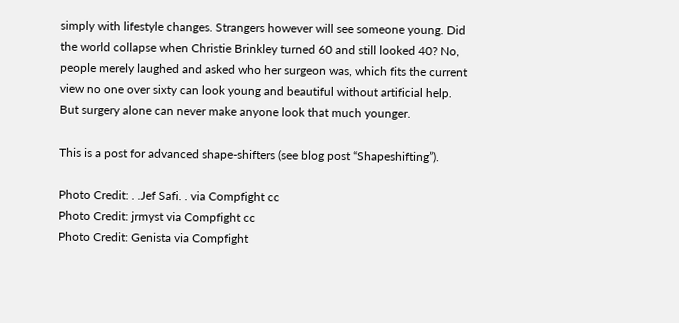simply with lifestyle changes. Strangers however will see someone young. Did the world collapse when Christie Brinkley turned 60 and still looked 40? No, people merely laughed and asked who her surgeon was, which fits the current view no one over sixty can look young and beautiful without artificial help. But surgery alone can never make anyone look that much younger.

This is a post for advanced shape-shifters (see blog post “Shapeshifting”).

Photo Credit: . .Jef Safi. . via Compfight cc
Photo Credit: jrmyst via Compfight cc
Photo Credit: Genista via Compfight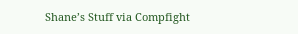Shane’s Stuff via Compfight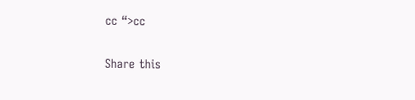cc “>cc

Share this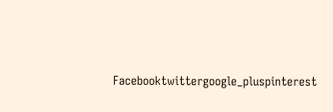Facebooktwittergoogle_pluspinterest